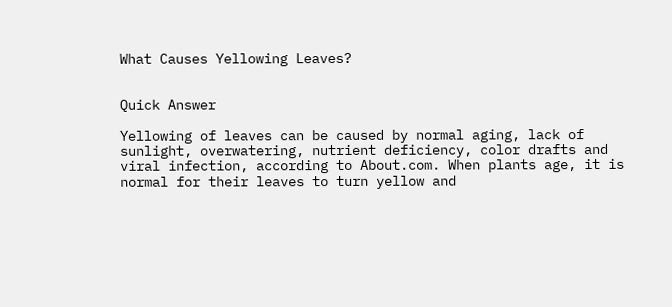What Causes Yellowing Leaves?


Quick Answer

Yellowing of leaves can be caused by normal aging, lack of sunlight, overwatering, nutrient deficiency, color drafts and viral infection, according to About.com. When plants age, it is normal for their leaves to turn yellow and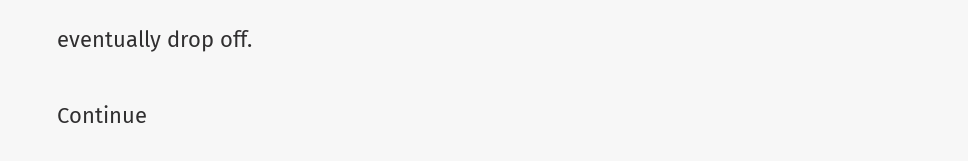eventually drop off.

Continue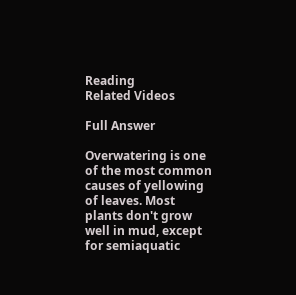Reading
Related Videos

Full Answer

Overwatering is one of the most common causes of yellowing of leaves. Most plants don't grow well in mud, except for semiaquatic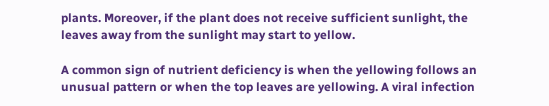plants. Moreover, if the plant does not receive sufficient sunlight, the leaves away from the sunlight may start to yellow.

A common sign of nutrient deficiency is when the yellowing follows an unusual pattern or when the top leaves are yellowing. A viral infection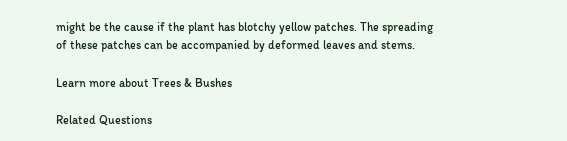might be the cause if the plant has blotchy yellow patches. The spreading of these patches can be accompanied by deformed leaves and stems.

Learn more about Trees & Bushes

Related Questions